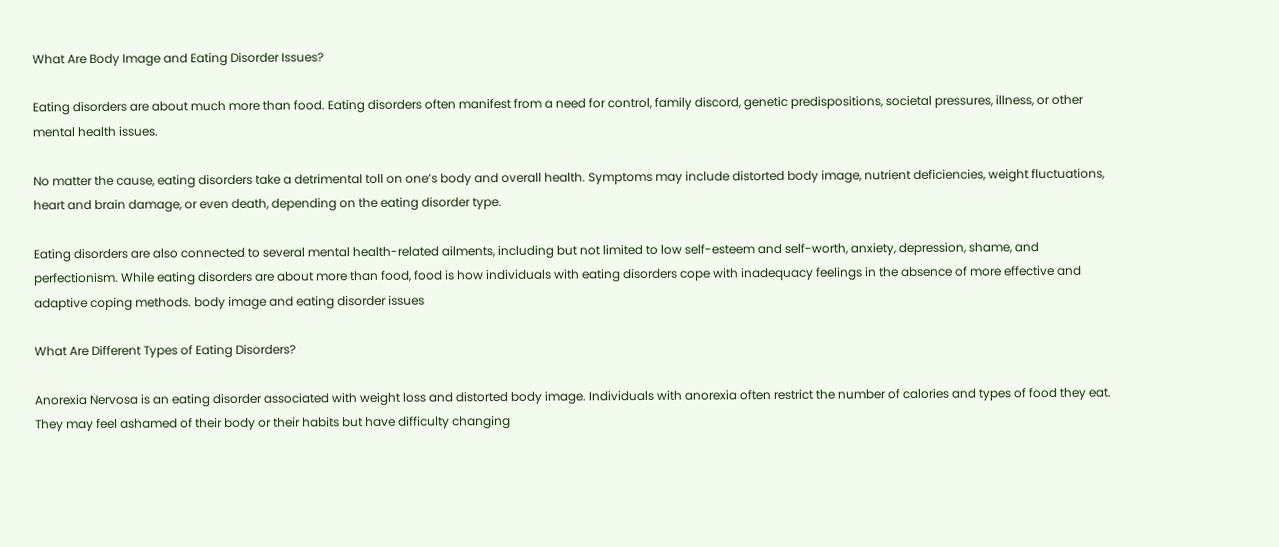What Are Body Image and Eating Disorder Issues?

Eating disorders are about much more than food. Eating disorders often manifest from a need for control, family discord, genetic predispositions, societal pressures, illness, or other mental health issues.

No matter the cause, eating disorders take a detrimental toll on one’s body and overall health. Symptoms may include distorted body image, nutrient deficiencies, weight fluctuations, heart and brain damage, or even death, depending on the eating disorder type.

Eating disorders are also connected to several mental health-related ailments, including but not limited to low self-esteem and self-worth, anxiety, depression, shame, and perfectionism. While eating disorders are about more than food, food is how individuals with eating disorders cope with inadequacy feelings in the absence of more effective and adaptive coping methods. body image and eating disorder issues

What Are Different Types of Eating Disorders?

Anorexia Nervosa is an eating disorder associated with weight loss and distorted body image. Individuals with anorexia often restrict the number of calories and types of food they eat. They may feel ashamed of their body or their habits but have difficulty changing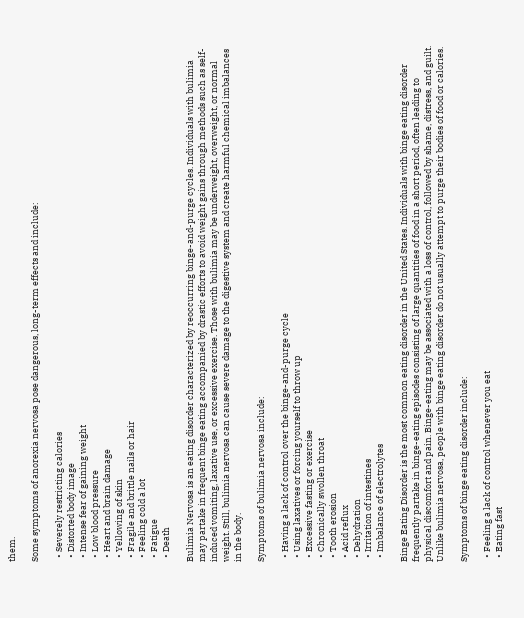them.

Some symptoms of anorexia nervosa pose dangerous, long-term effects and include:

  • Severely restricting calories
  • Distorted body image
  • Intense fear of gaining weight
  • Low blood pressure
  • Heart and brain damage
  • Yellowing of skin
  • Fragile and brittle nails or hair
  • Feeling cold a lot
  • Fatigue
  • Death

Bulimia Nervosa is an eating disorder characterized by reoccurring binge-and-purge cycles. Individuals with bulimia may partake in frequent binge eating accompanied by drastic efforts to avoid weight gains through methods such as self-induced vomiting, laxative use, or excessive exercise. Those with bulimia may be underweight, overweight, or normal weight. Still, bulimia nervosa can cause severe damage to the digestive system and create harmful chemical imbalances in the body.

Symptoms of bulimia nervosa include:

  • Having a lack of control over the binge-and-purge cycle
  • Using laxatives or forcing yourself to throw up
  • Excessive fasting or exercise
  • Chronically swollen throat
  • Tooth erosion
  • Acid reflux
  • Dehydration
  • Irritation of intestines
  • Imbalance of electrolytes

Binge Eating Disorder is the most common eating disorder in the United States. Individuals with binge eating disorder frequently partake in binge-eating episodes consisting of large quantities of food in a short period, often leading to physical discomfort and pain. Binge-eating may be associated with a loss of control, followed by shame, distress, and guilt.  Unlike bulimia nervosa, people with binge eating disorder do not usually attempt to purge their bodies of food or calories.

Symptoms of binge eating disorder include:

  • Feeling a lack of control whenever you eat
  • Eating fast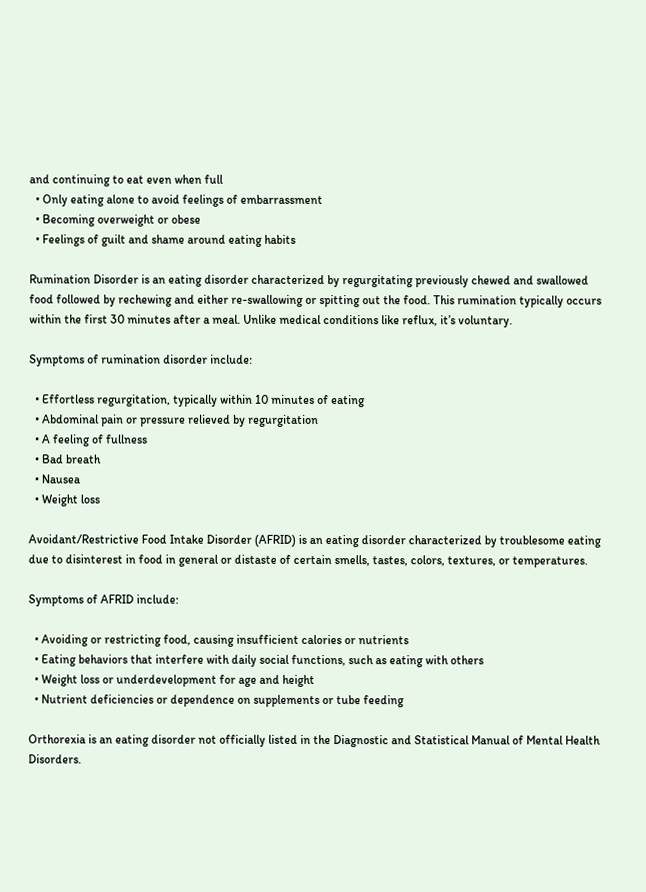and continuing to eat even when full
  • Only eating alone to avoid feelings of embarrassment
  • Becoming overweight or obese
  • Feelings of guilt and shame around eating habits

Rumination Disorder is an eating disorder characterized by regurgitating previously chewed and swallowed food followed by rechewing and either re-swallowing or spitting out the food. This rumination typically occurs within the first 30 minutes after a meal. Unlike medical conditions like reflux, it’s voluntary.

Symptoms of rumination disorder include:

  • Effortless regurgitation, typically within 10 minutes of eating
  • Abdominal pain or pressure relieved by regurgitation
  • A feeling of fullness
  • Bad breath
  • Nausea
  • Weight loss

Avoidant/Restrictive Food Intake Disorder (AFRID) is an eating disorder characterized by troublesome eating due to disinterest in food in general or distaste of certain smells, tastes, colors, textures, or temperatures.

Symptoms of AFRID include:

  • Avoiding or restricting food, causing insufficient calories or nutrients
  • Eating behaviors that interfere with daily social functions, such as eating with others
  • Weight loss or underdevelopment for age and height
  • Nutrient deficiencies or dependence on supplements or tube feeding

Orthorexia is an eating disorder not officially listed in the Diagnostic and Statistical Manual of Mental Health Disorders.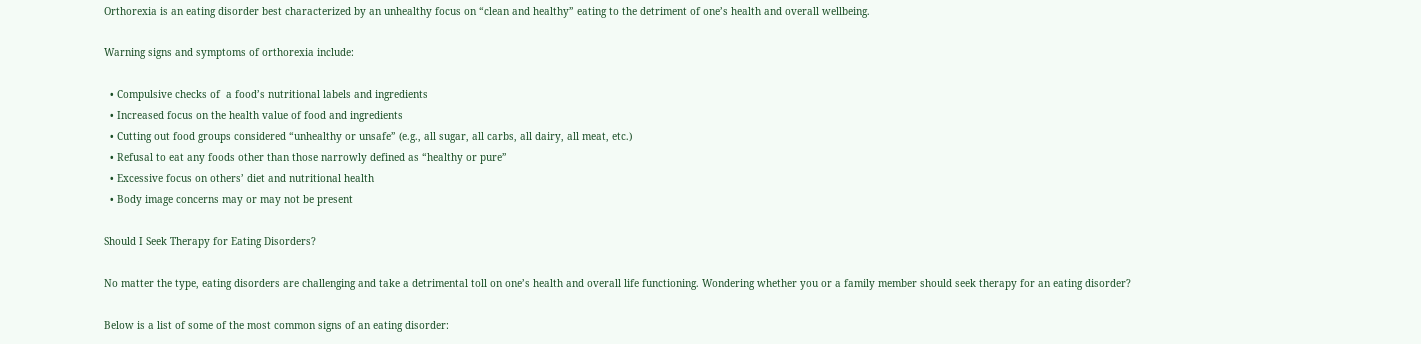Orthorexia is an eating disorder best characterized by an unhealthy focus on “clean and healthy” eating to the detriment of one’s health and overall wellbeing.

Warning signs and symptoms of orthorexia include:

  • Compulsive checks of  a food’s nutritional labels and ingredients
  • Increased focus on the health value of food and ingredients
  • Cutting out food groups considered “unhealthy or unsafe” (e.g., all sugar, all carbs, all dairy, all meat, etc.)
  • Refusal to eat any foods other than those narrowly defined as “healthy or pure”
  • Excessive focus on others’ diet and nutritional health
  • Body image concerns may or may not be present

Should I Seek Therapy for Eating Disorders?

No matter the type, eating disorders are challenging and take a detrimental toll on one’s health and overall life functioning. Wondering whether you or a family member should seek therapy for an eating disorder?

Below is a list of some of the most common signs of an eating disorder: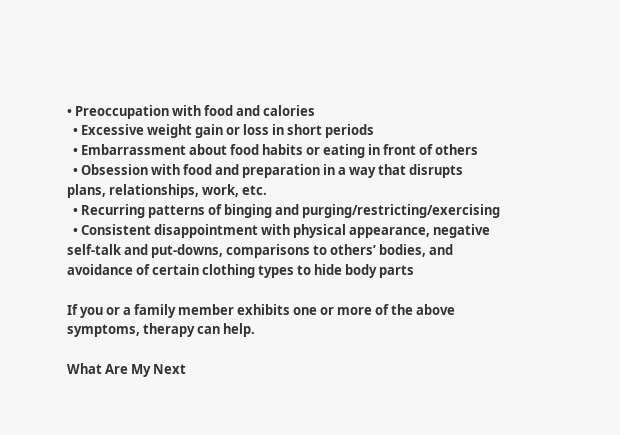• Preoccupation with food and calories
  • Excessive weight gain or loss in short periods
  • Embarrassment about food habits or eating in front of others
  • Obsession with food and preparation in a way that disrupts plans, relationships, work, etc.
  • Recurring patterns of binging and purging/restricting/exercising
  • Consistent disappointment with physical appearance, negative self-talk and put-downs, comparisons to others’ bodies, and avoidance of certain clothing types to hide body parts

If you or a family member exhibits one or more of the above symptoms, therapy can help.

What Are My Next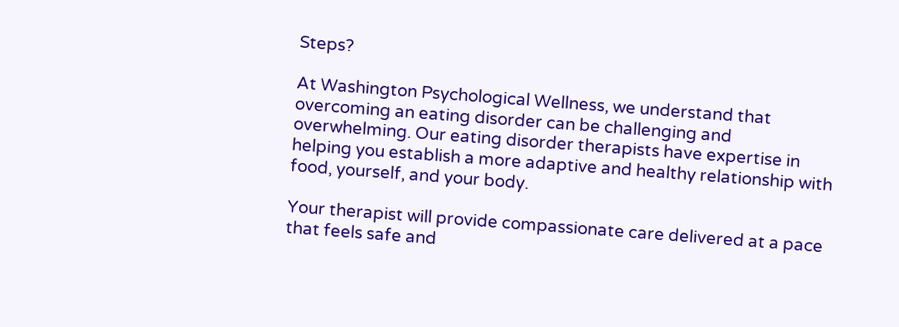Steps?

At Washington Psychological Wellness, we understand that overcoming an eating disorder can be challenging and overwhelming. Our eating disorder therapists have expertise in helping you establish a more adaptive and healthy relationship with food, yourself, and your body.

Your therapist will provide compassionate care delivered at a pace that feels safe and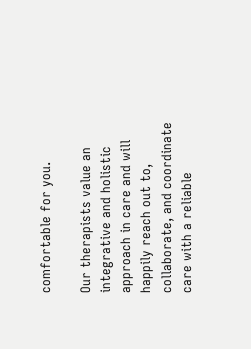comfortable for you.

Our therapists value an integrative and holistic approach in care and will happily reach out to, collaborate, and coordinate care with a reliable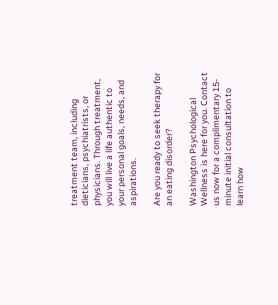treatment team, including dieticians, psychiatrists, or physicians. Through treatment, you will live a life authentic to your personal goals, needs, and aspirations.

Are you ready to seek therapy for an eating disorder?

Washington Psychological Wellness is here for you. Contact us now for a complimentary 15-minute initial consultation to learn how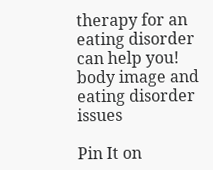therapy for an eating disorder can help you! body image and eating disorder issues

Pin It on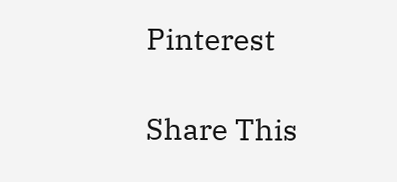Pinterest

Share This